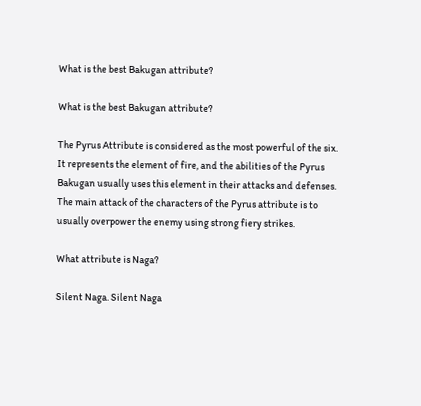What is the best Bakugan attribute?

What is the best Bakugan attribute?

The Pyrus Attribute is considered as the most powerful of the six. It represents the element of fire, and the abilities of the Pyrus Bakugan usually uses this element in their attacks and defenses. The main attack of the characters of the Pyrus attribute is to usually overpower the enemy using strong fiery strikes.

What attribute is Naga?

Silent Naga. Silent Naga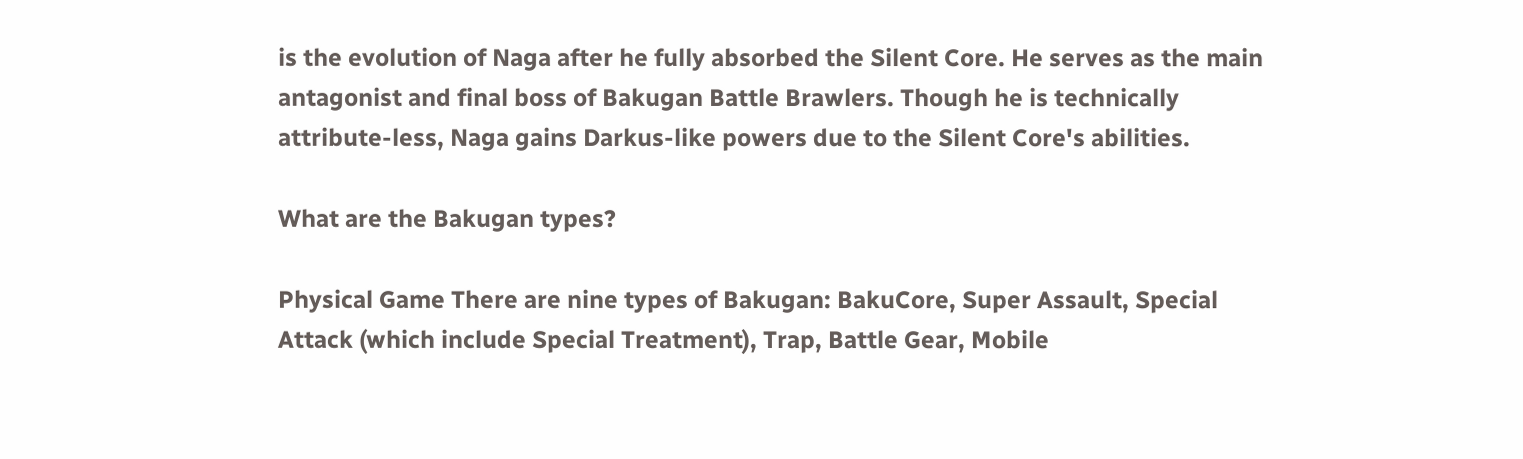is the evolution of Naga after he fully absorbed the Silent Core. He serves as the main antagonist and final boss of Bakugan Battle Brawlers. Though he is technically attribute-less, Naga gains Darkus-like powers due to the Silent Core's abilities.

What are the Bakugan types?

Physical Game There are nine types of Bakugan: BakuCore, Super Assault, Special Attack (which include Special Treatment), Trap, Battle Gear, Mobile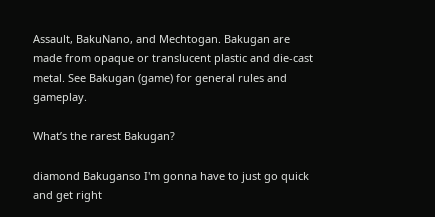Assault, BakuNano, and Mechtogan. Bakugan are made from opaque or translucent plastic and die-cast metal. See Bakugan (game) for general rules and gameplay.

What’s the rarest Bakugan?

diamond Bakuganso I'm gonna have to just go quick and get right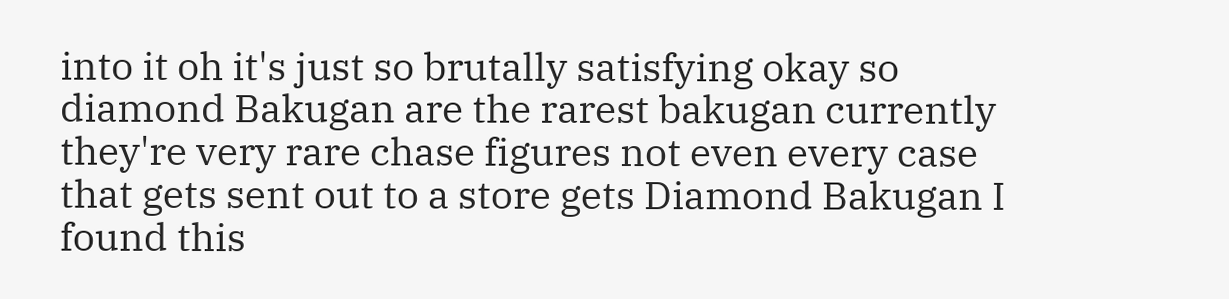into it oh it's just so brutally satisfying okay so diamond Bakugan are the rarest bakugan currently they're very rare chase figures not even every case that gets sent out to a store gets Diamond Bakugan I found this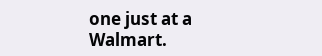one just at a Walmart.